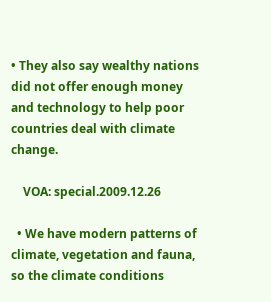• They also say wealthy nations did not offer enough money and technology to help poor countries deal with climate change.

    VOA: special.2009.12.26

  • We have modern patterns of climate, vegetation and fauna, so the climate conditions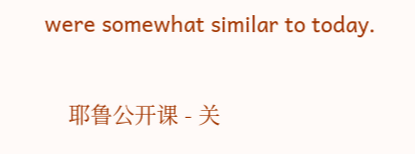were somewhat similar to today.


    耶鲁公开课 - 关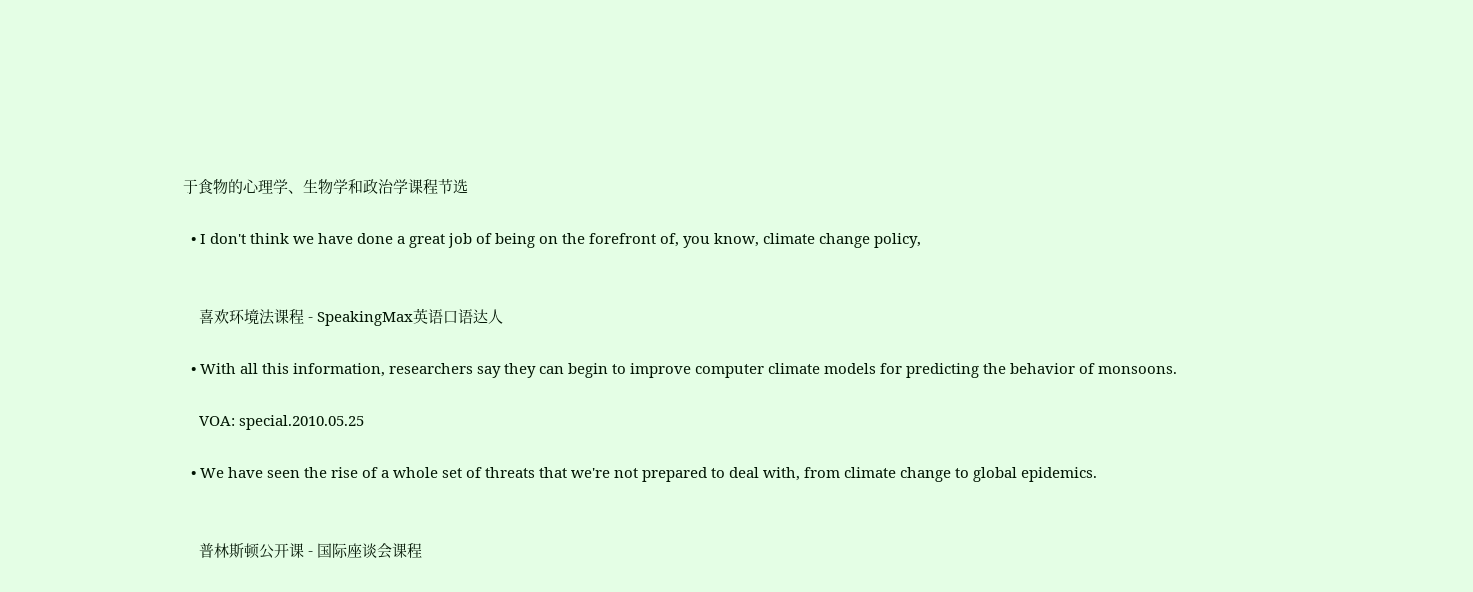于食物的心理学、生物学和政治学课程节选

  • I don't think we have done a great job of being on the forefront of, you know, climate change policy,


    喜欢环境法课程 - SpeakingMax英语口语达人

  • With all this information, researchers say they can begin to improve computer climate models for predicting the behavior of monsoons.

    VOA: special.2010.05.25

  • We have seen the rise of a whole set of threats that we're not prepared to deal with, from climate change to global epidemics.


    普林斯顿公开课 - 国际座谈会课程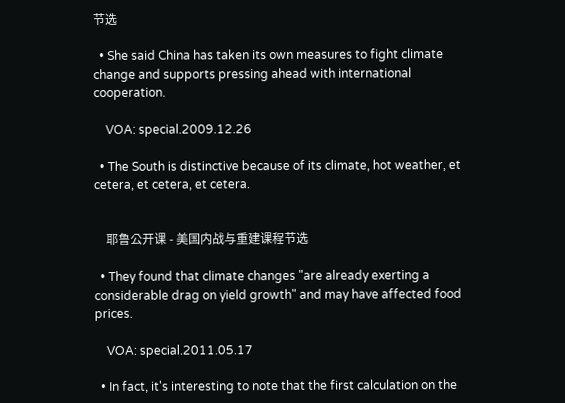节选

  • She said China has taken its own measures to fight climate change and supports pressing ahead with international cooperation.

    VOA: special.2009.12.26

  • The South is distinctive because of its climate, hot weather, et cetera, et cetera, et cetera.


    耶鲁公开课 - 美国内战与重建课程节选

  • They found that climate changes "are already exerting a considerable drag on yield growth" and may have affected food prices.

    VOA: special.2011.05.17

  • In fact, it's interesting to note that the first calculation on the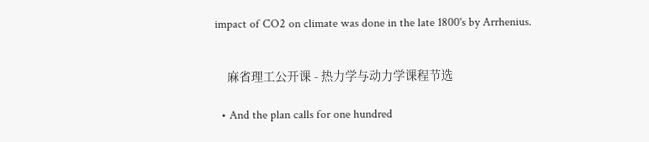impact of CO2 on climate was done in the late 1800's by Arrhenius.


    麻省理工公开课 - 热力学与动力学课程节选

  • And the plan calls for one hundred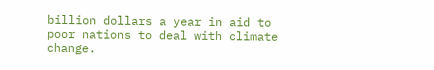billion dollars a year in aid to poor nations to deal with climate change.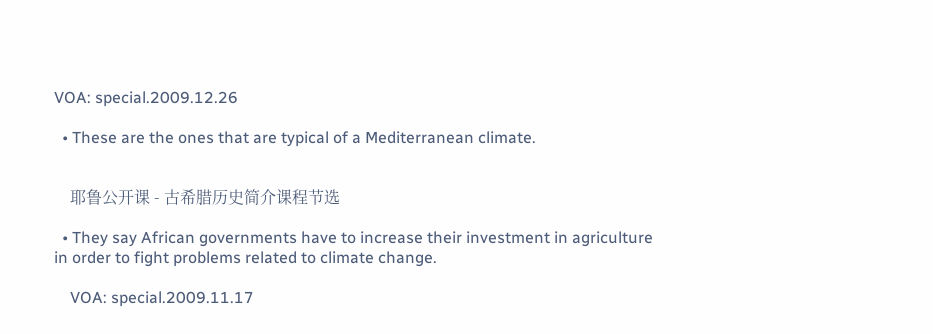VOA: special.2009.12.26

  • These are the ones that are typical of a Mediterranean climate.


    耶鲁公开课 - 古希腊历史简介课程节选

  • They say African governments have to increase their investment in agriculture in order to fight problems related to climate change.

    VOA: special.2009.11.17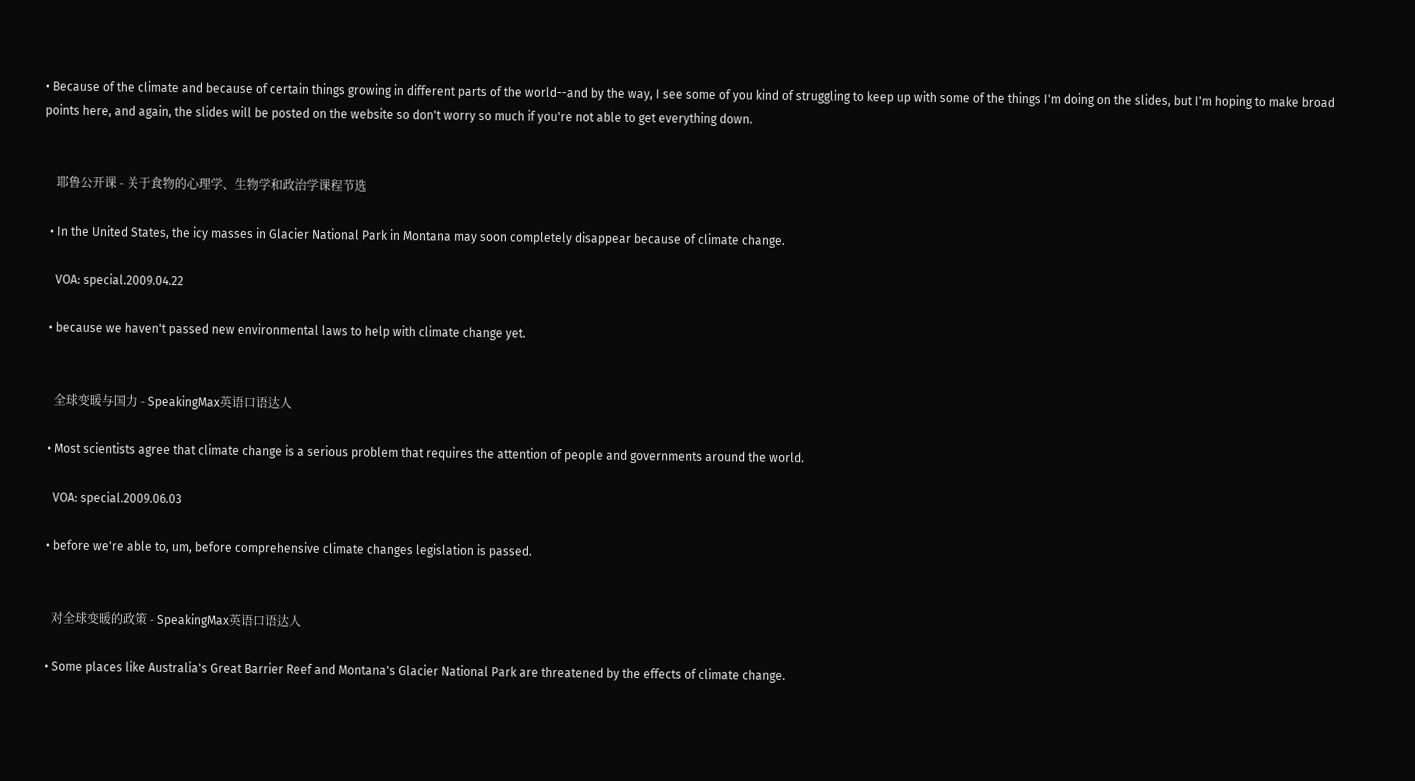• Because of the climate and because of certain things growing in different parts of the world--and by the way, I see some of you kind of struggling to keep up with some of the things I'm doing on the slides, but I'm hoping to make broad points here, and again, the slides will be posted on the website so don't worry so much if you're not able to get everything down.


    耶鲁公开课 - 关于食物的心理学、生物学和政治学课程节选

  • In the United States, the icy masses in Glacier National Park in Montana may soon completely disappear because of climate change.

    VOA: special.2009.04.22

  • because we haven't passed new environmental laws to help with climate change yet.


    全球变暖与国力 - SpeakingMax英语口语达人

  • Most scientists agree that climate change is a serious problem that requires the attention of people and governments around the world.

    VOA: special.2009.06.03

  • before we're able to, um, before comprehensive climate changes legislation is passed.


    对全球变暖的政策 - SpeakingMax英语口语达人

  • Some places like Australia's Great Barrier Reef and Montana's Glacier National Park are threatened by the effects of climate change.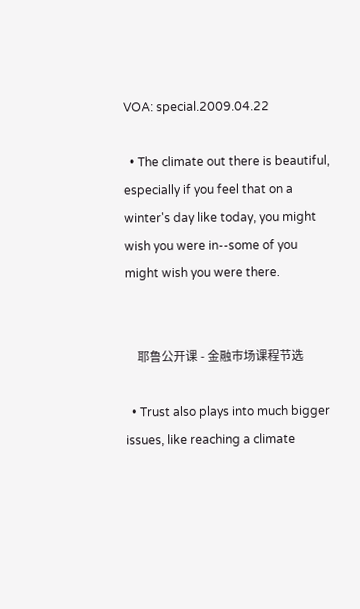VOA: special.2009.04.22

  • The climate out there is beautiful, especially if you feel that on a winter's day like today, you might wish you were in--some of you might wish you were there.


    耶鲁公开课 - 金融市场课程节选

  • Trust also plays into much bigger issues, like reaching a climate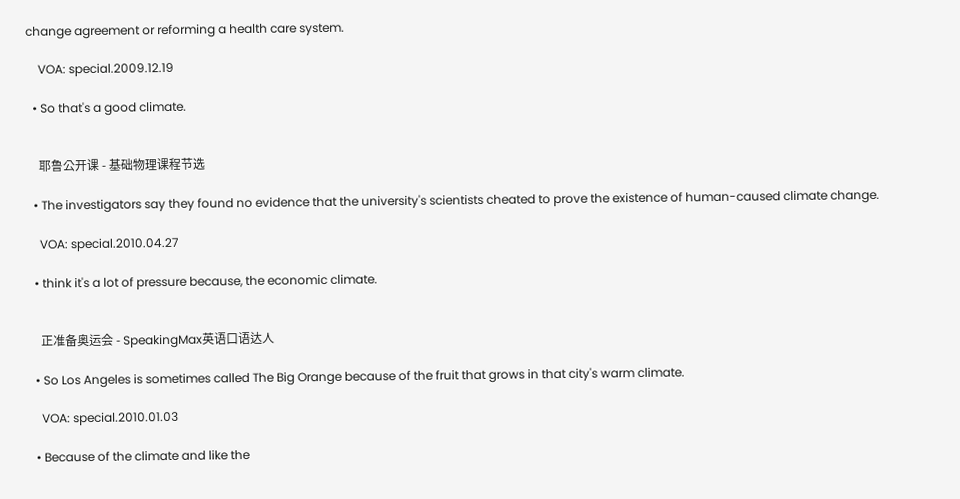change agreement or reforming a health care system.

    VOA: special.2009.12.19

  • So that's a good climate.


    耶鲁公开课 - 基础物理课程节选

  • The investigators say they found no evidence that the university's scientists cheated to prove the existence of human-caused climate change.

    VOA: special.2010.04.27

  • think it's a lot of pressure because, the economic climate.


    正准备奥运会 - SpeakingMax英语口语达人

  • So Los Angeles is sometimes called The Big Orange because of the fruit that grows in that city's warm climate.

    VOA: special.2010.01.03

  • Because of the climate and like the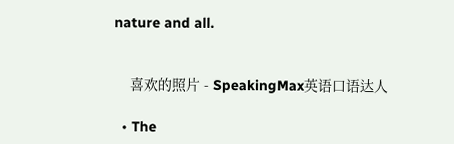nature and all.


    喜欢的照片 - SpeakingMax英语口语达人

  • The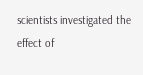scientists investigated the effect of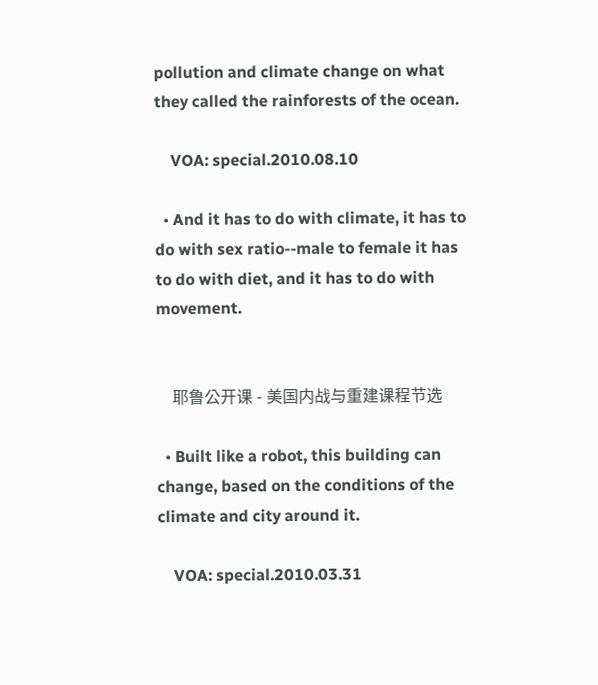pollution and climate change on what they called the rainforests of the ocean.

    VOA: special.2010.08.10

  • And it has to do with climate, it has to do with sex ratio--male to female it has to do with diet, and it has to do with movement.


    耶鲁公开课 - 美国内战与重建课程节选

  • Built like a robot, this building can change, based on the conditions of the climate and city around it.

    VOA: special.2010.03.31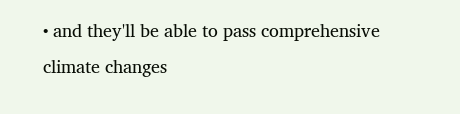• and they'll be able to pass comprehensive climate changes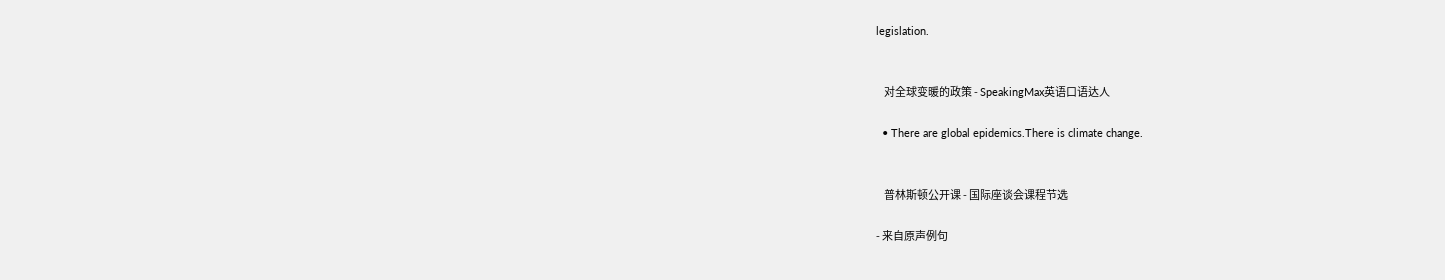legislation.


    对全球变暖的政策 - SpeakingMax英语口语达人

  • There are global epidemics.There is climate change.


    普林斯顿公开课 - 国际座谈会课程节选

- 来自原声例句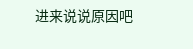进来说说原因吧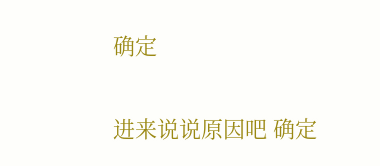确定

进来说说原因吧 确定